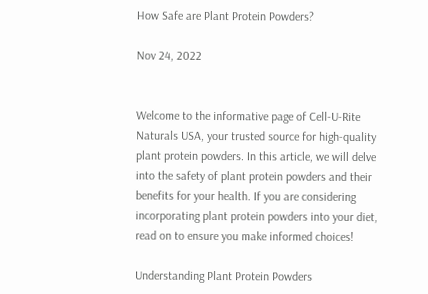How Safe are Plant Protein Powders?

Nov 24, 2022


Welcome to the informative page of Cell-U-Rite Naturals USA, your trusted source for high-quality plant protein powders. In this article, we will delve into the safety of plant protein powders and their benefits for your health. If you are considering incorporating plant protein powders into your diet, read on to ensure you make informed choices!

Understanding Plant Protein Powders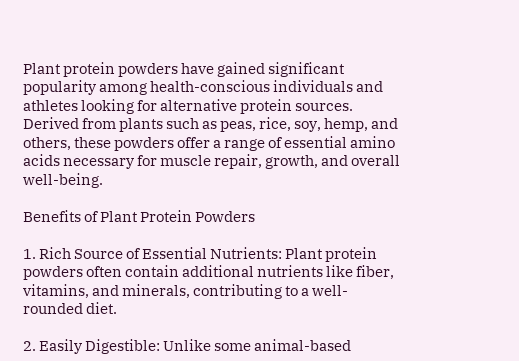Plant protein powders have gained significant popularity among health-conscious individuals and athletes looking for alternative protein sources. Derived from plants such as peas, rice, soy, hemp, and others, these powders offer a range of essential amino acids necessary for muscle repair, growth, and overall well-being.

Benefits of Plant Protein Powders

1. Rich Source of Essential Nutrients: Plant protein powders often contain additional nutrients like fiber, vitamins, and minerals, contributing to a well-rounded diet.

2. Easily Digestible: Unlike some animal-based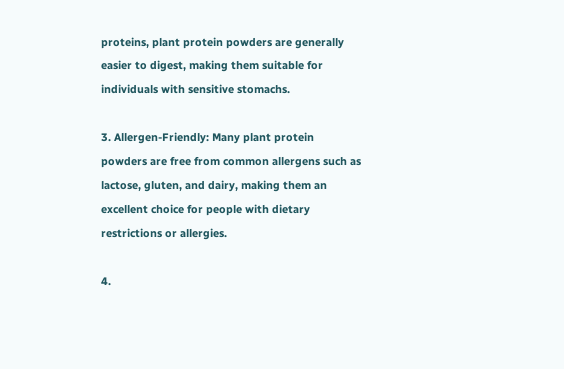proteins, plant protein powders are generally easier to digest, making them suitable for individuals with sensitive stomachs.

3. Allergen-Friendly: Many plant protein powders are free from common allergens such as lactose, gluten, and dairy, making them an excellent choice for people with dietary restrictions or allergies.

4.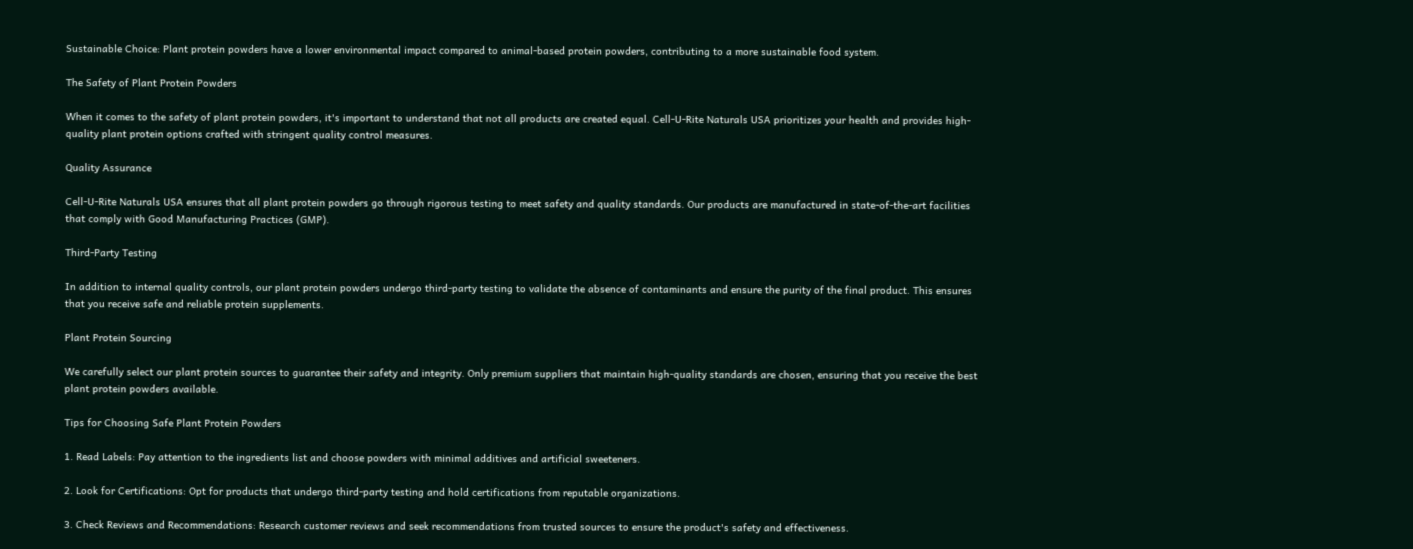Sustainable Choice: Plant protein powders have a lower environmental impact compared to animal-based protein powders, contributing to a more sustainable food system.

The Safety of Plant Protein Powders

When it comes to the safety of plant protein powders, it's important to understand that not all products are created equal. Cell-U-Rite Naturals USA prioritizes your health and provides high-quality plant protein options crafted with stringent quality control measures.

Quality Assurance

Cell-U-Rite Naturals USA ensures that all plant protein powders go through rigorous testing to meet safety and quality standards. Our products are manufactured in state-of-the-art facilities that comply with Good Manufacturing Practices (GMP).

Third-Party Testing

In addition to internal quality controls, our plant protein powders undergo third-party testing to validate the absence of contaminants and ensure the purity of the final product. This ensures that you receive safe and reliable protein supplements.

Plant Protein Sourcing

We carefully select our plant protein sources to guarantee their safety and integrity. Only premium suppliers that maintain high-quality standards are chosen, ensuring that you receive the best plant protein powders available.

Tips for Choosing Safe Plant Protein Powders

1. Read Labels: Pay attention to the ingredients list and choose powders with minimal additives and artificial sweeteners.

2. Look for Certifications: Opt for products that undergo third-party testing and hold certifications from reputable organizations.

3. Check Reviews and Recommendations: Research customer reviews and seek recommendations from trusted sources to ensure the product's safety and effectiveness.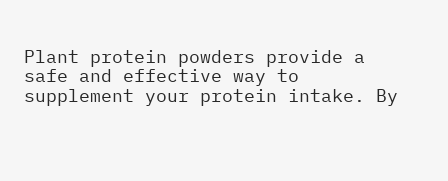Plant protein powders provide a safe and effective way to supplement your protein intake. By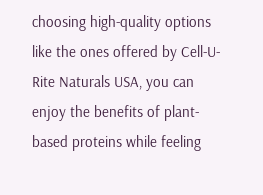choosing high-quality options like the ones offered by Cell-U-Rite Naturals USA, you can enjoy the benefits of plant-based proteins while feeling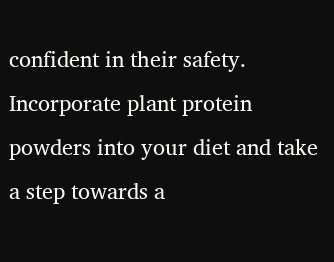confident in their safety. Incorporate plant protein powders into your diet and take a step towards a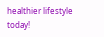healthier lifestyle today!